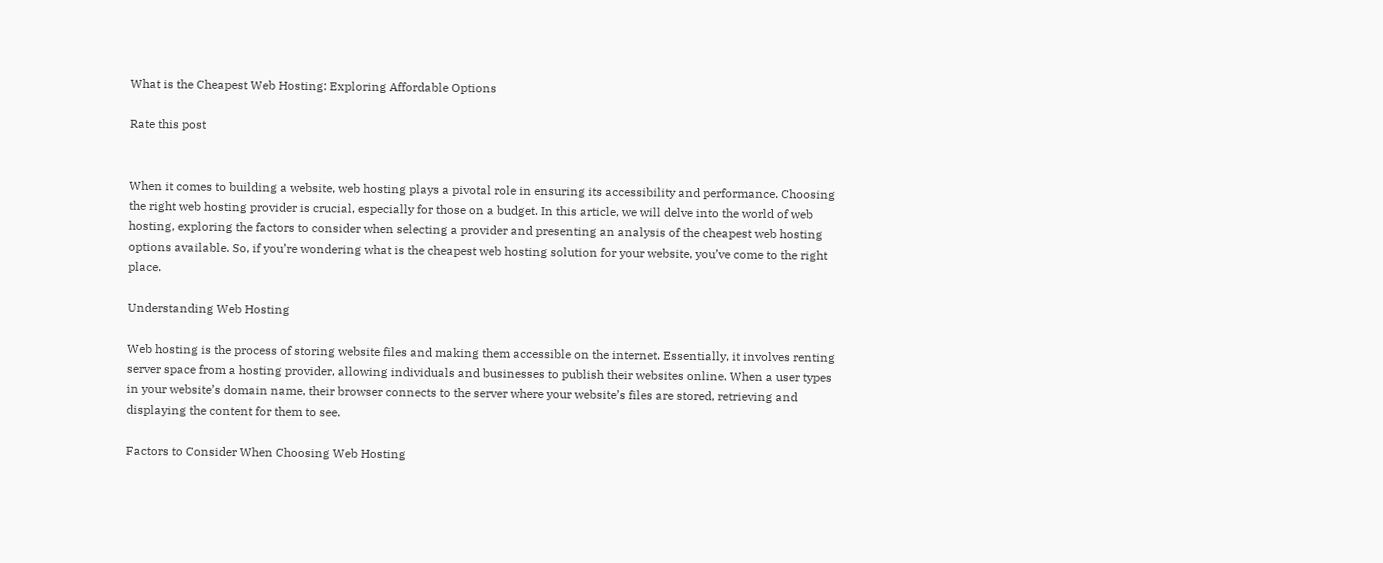What is the Cheapest Web Hosting: Exploring Affordable Options

Rate this post


When it comes to building a website, web hosting plays a pivotal role in ensuring its accessibility and performance. Choosing the right web hosting provider is crucial, especially for those on a budget. In this article, we will delve into the world of web hosting, exploring the factors to consider when selecting a provider and presenting an analysis of the cheapest web hosting options available. So, if you’re wondering what is the cheapest web hosting solution for your website, you’ve come to the right place.

Understanding Web Hosting

Web hosting is the process of storing website files and making them accessible on the internet. Essentially, it involves renting server space from a hosting provider, allowing individuals and businesses to publish their websites online. When a user types in your website’s domain name, their browser connects to the server where your website’s files are stored, retrieving and displaying the content for them to see.

Factors to Consider When Choosing Web Hosting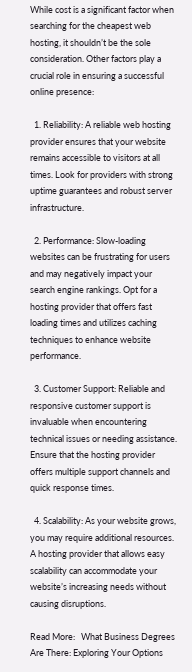While cost is a significant factor when searching for the cheapest web hosting, it shouldn’t be the sole consideration. Other factors play a crucial role in ensuring a successful online presence:

  1. Reliability: A reliable web hosting provider ensures that your website remains accessible to visitors at all times. Look for providers with strong uptime guarantees and robust server infrastructure.

  2. Performance: Slow-loading websites can be frustrating for users and may negatively impact your search engine rankings. Opt for a hosting provider that offers fast loading times and utilizes caching techniques to enhance website performance.

  3. Customer Support: Reliable and responsive customer support is invaluable when encountering technical issues or needing assistance. Ensure that the hosting provider offers multiple support channels and quick response times.

  4. Scalability: As your website grows, you may require additional resources. A hosting provider that allows easy scalability can accommodate your website’s increasing needs without causing disruptions.

Read More:   What Business Degrees Are There: Exploring Your Options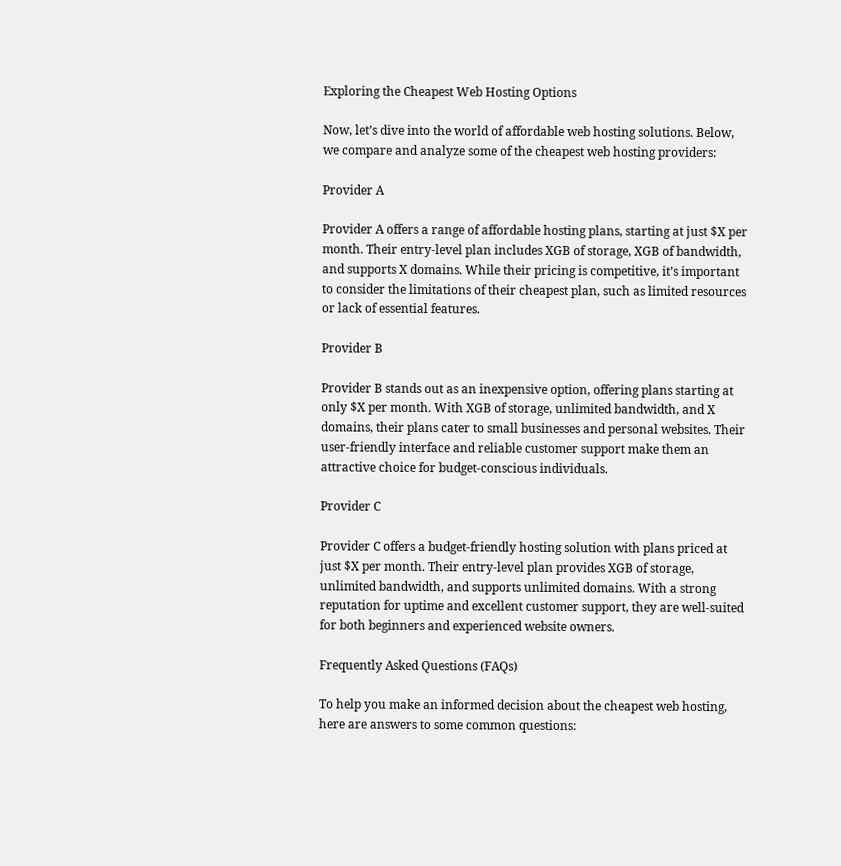Exploring the Cheapest Web Hosting Options

Now, let’s dive into the world of affordable web hosting solutions. Below, we compare and analyze some of the cheapest web hosting providers:

Provider A

Provider A offers a range of affordable hosting plans, starting at just $X per month. Their entry-level plan includes XGB of storage, XGB of bandwidth, and supports X domains. While their pricing is competitive, it’s important to consider the limitations of their cheapest plan, such as limited resources or lack of essential features.

Provider B

Provider B stands out as an inexpensive option, offering plans starting at only $X per month. With XGB of storage, unlimited bandwidth, and X domains, their plans cater to small businesses and personal websites. Their user-friendly interface and reliable customer support make them an attractive choice for budget-conscious individuals.

Provider C

Provider C offers a budget-friendly hosting solution with plans priced at just $X per month. Their entry-level plan provides XGB of storage, unlimited bandwidth, and supports unlimited domains. With a strong reputation for uptime and excellent customer support, they are well-suited for both beginners and experienced website owners.

Frequently Asked Questions (FAQs)

To help you make an informed decision about the cheapest web hosting, here are answers to some common questions: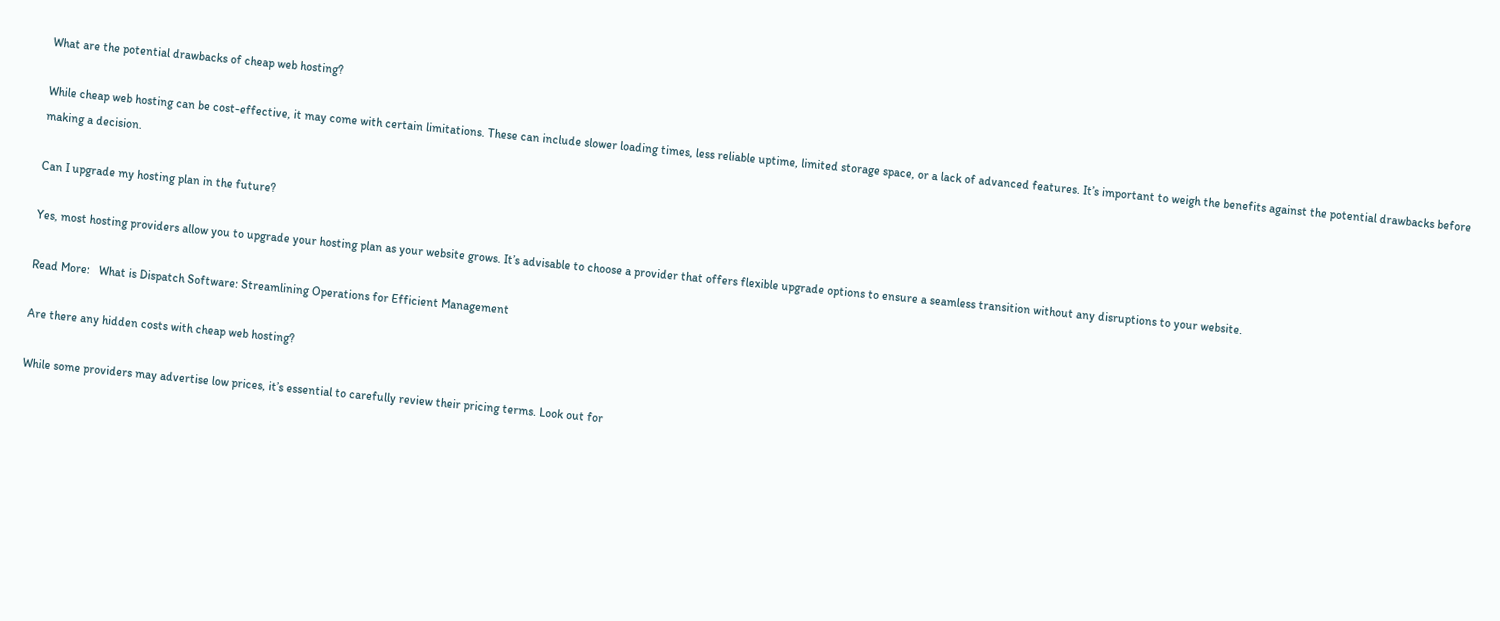What are the potential drawbacks of cheap web hosting?

While cheap web hosting can be cost-effective, it may come with certain limitations. These can include slower loading times, less reliable uptime, limited storage space, or a lack of advanced features. It’s important to weigh the benefits against the potential drawbacks before making a decision.

Can I upgrade my hosting plan in the future?

Yes, most hosting providers allow you to upgrade your hosting plan as your website grows. It’s advisable to choose a provider that offers flexible upgrade options to ensure a seamless transition without any disruptions to your website.

Read More:   What is Dispatch Software: Streamlining Operations for Efficient Management

Are there any hidden costs with cheap web hosting?

While some providers may advertise low prices, it’s essential to carefully review their pricing terms. Look out for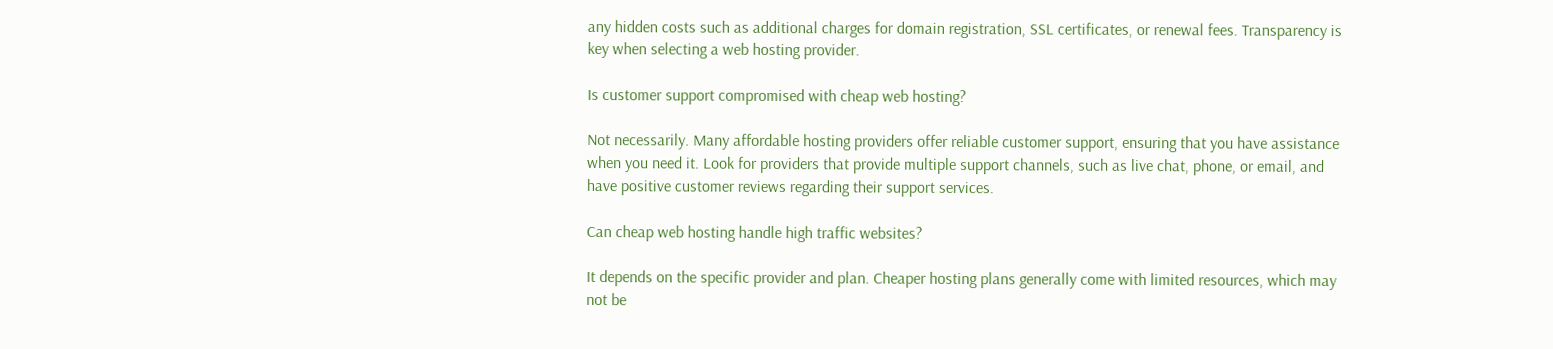any hidden costs such as additional charges for domain registration, SSL certificates, or renewal fees. Transparency is key when selecting a web hosting provider.

Is customer support compromised with cheap web hosting?

Not necessarily. Many affordable hosting providers offer reliable customer support, ensuring that you have assistance when you need it. Look for providers that provide multiple support channels, such as live chat, phone, or email, and have positive customer reviews regarding their support services.

Can cheap web hosting handle high traffic websites?

It depends on the specific provider and plan. Cheaper hosting plans generally come with limited resources, which may not be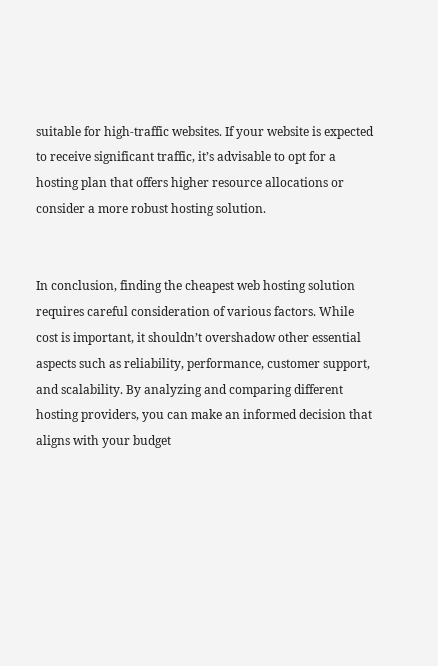suitable for high-traffic websites. If your website is expected to receive significant traffic, it’s advisable to opt for a hosting plan that offers higher resource allocations or consider a more robust hosting solution.


In conclusion, finding the cheapest web hosting solution requires careful consideration of various factors. While cost is important, it shouldn’t overshadow other essential aspects such as reliability, performance, customer support, and scalability. By analyzing and comparing different hosting providers, you can make an informed decision that aligns with your budget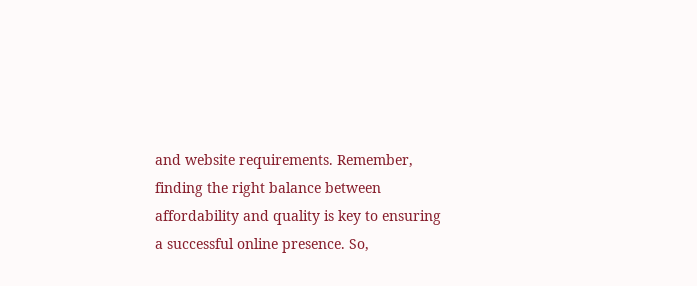and website requirements. Remember, finding the right balance between affordability and quality is key to ensuring a successful online presence. So,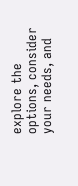explore the options, consider your needs, and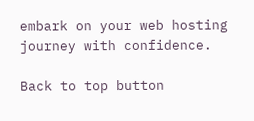embark on your web hosting journey with confidence.

Back to top button